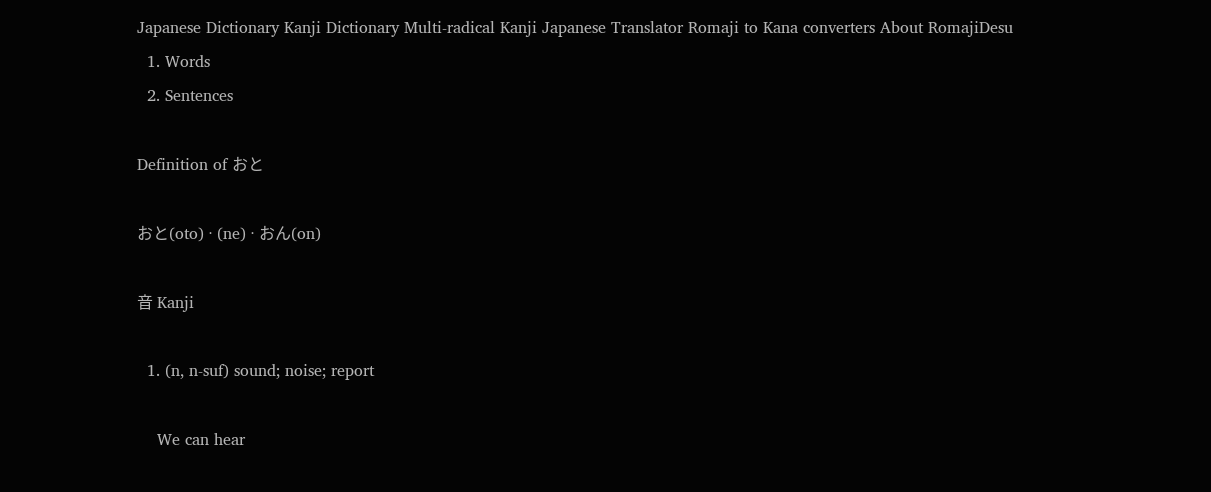Japanese Dictionary Kanji Dictionary Multi-radical Kanji Japanese Translator Romaji to Kana converters About RomajiDesu
  1. Words
  2. Sentences

Definition of おと

おと(oto) · (ne) · おん(on)

音 Kanji

  1. (n, n-suf) sound; noise; report

    We can hear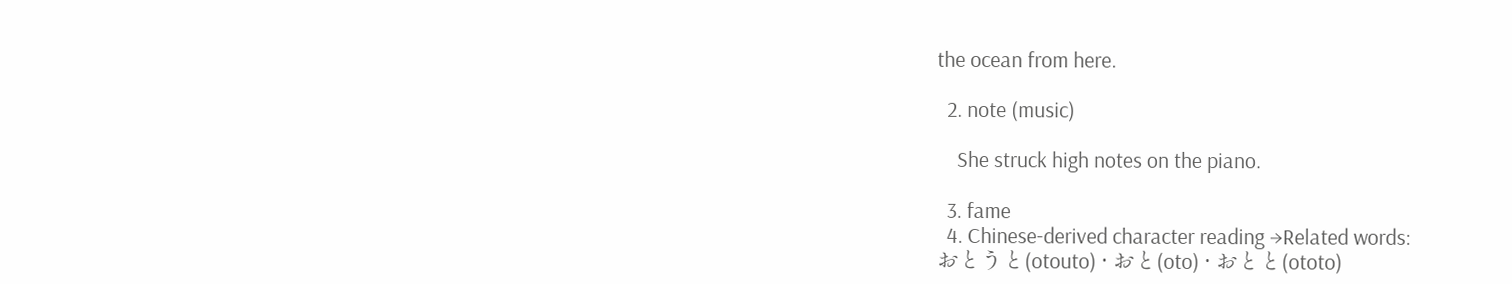the ocean from here.

  2. note (music)

    She struck high notes on the piano.

  3. fame
  4. Chinese-derived character reading →Related words:
おとうと(otouto) · おと(oto) · おとと(ototo)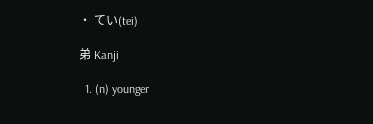· てい(tei)

弟 Kanji

  1. (n) younger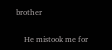brother

    He mistook me for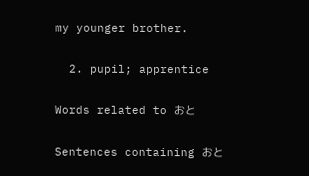my younger brother.

  2. pupil; apprentice

Words related to おと

Sentences containing おと